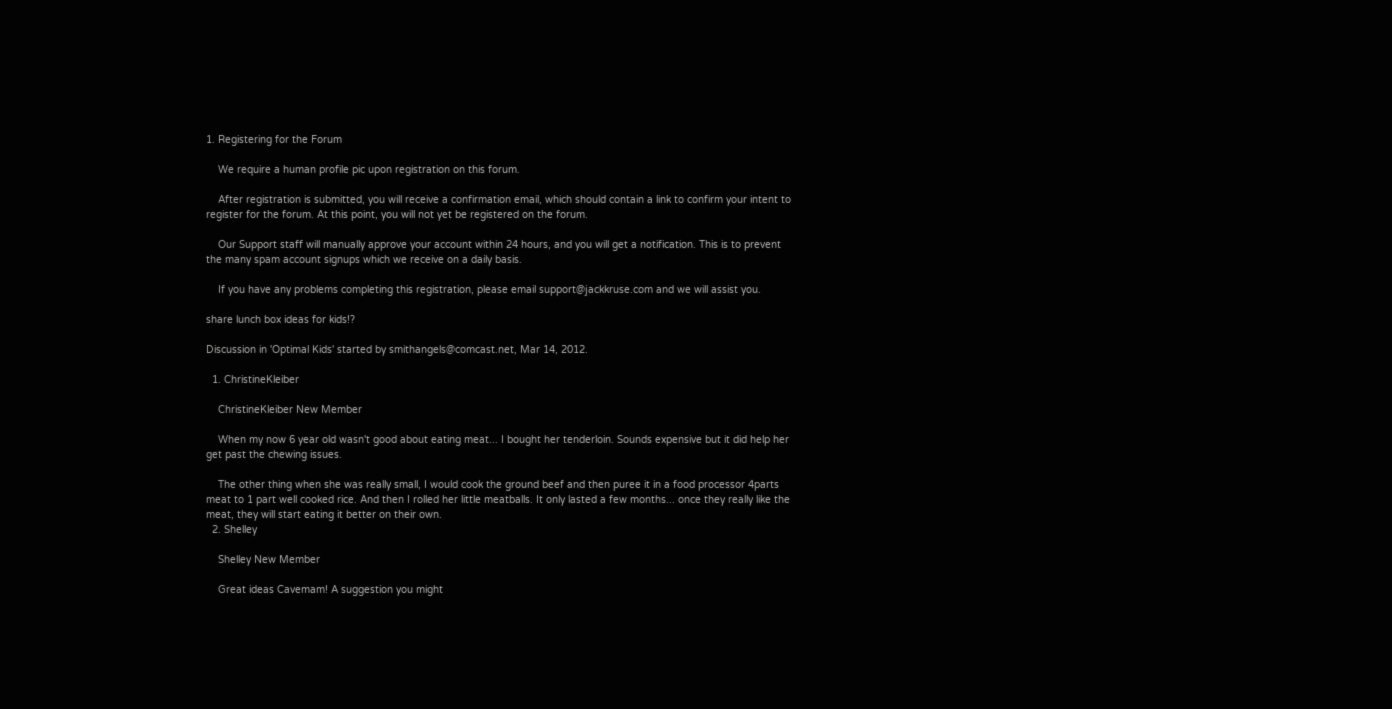1. Registering for the Forum

    We require a human profile pic upon registration on this forum.

    After registration is submitted, you will receive a confirmation email, which should contain a link to confirm your intent to register for the forum. At this point, you will not yet be registered on the forum.

    Our Support staff will manually approve your account within 24 hours, and you will get a notification. This is to prevent the many spam account signups which we receive on a daily basis.

    If you have any problems completing this registration, please email support@jackkruse.com and we will assist you.

share lunch box ideas for kids!?

Discussion in 'Optimal Kids' started by smithangels@comcast.net, Mar 14, 2012.

  1. ChristineKleiber

    ChristineKleiber New Member

    When my now 6 year old wasn't good about eating meat... I bought her tenderloin. Sounds expensive but it did help her get past the chewing issues.

    The other thing when she was really small, I would cook the ground beef and then puree it in a food processor 4parts meat to 1 part well cooked rice. And then I rolled her little meatballs. It only lasted a few months... once they really like the meat, they will start eating it better on their own.
  2. Shelley

    Shelley New Member

    Great ideas Cavemam! A suggestion you might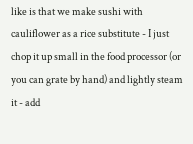like is that we make sushi with cauliflower as a rice substitute - I just chop it up small in the food processor (or you can grate by hand) and lightly steam it - add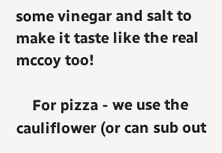some vinegar and salt to make it taste like the real mccoy too!

    For pizza - we use the cauliflower (or can sub out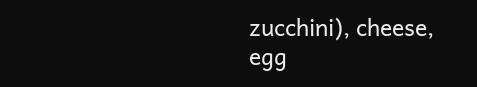zucchini), cheese, egg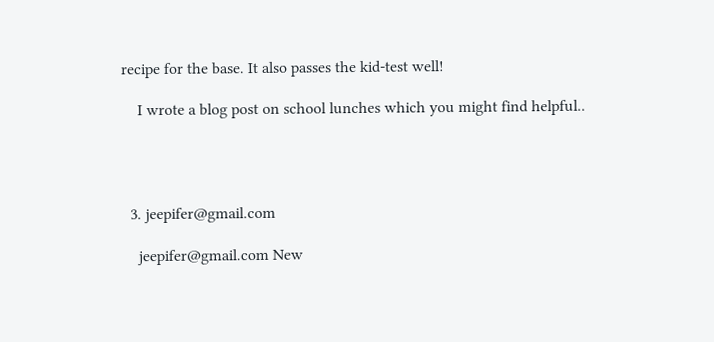recipe for the base. It also passes the kid-test well!

    I wrote a blog post on school lunches which you might find helpful..




  3. jeepifer@gmail.com

    jeepifer@gmail.com New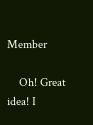Member

    Oh! Great idea! I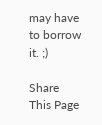may have to borrow it. ;)

Share This Page